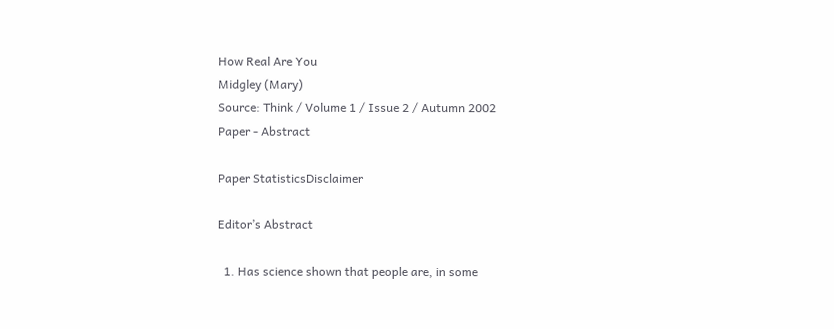How Real Are You
Midgley (Mary)
Source: Think / Volume 1 / Issue 2 / Autumn 2002
Paper - Abstract

Paper StatisticsDisclaimer

Editor’s Abstract

  1. Has science shown that people are, in some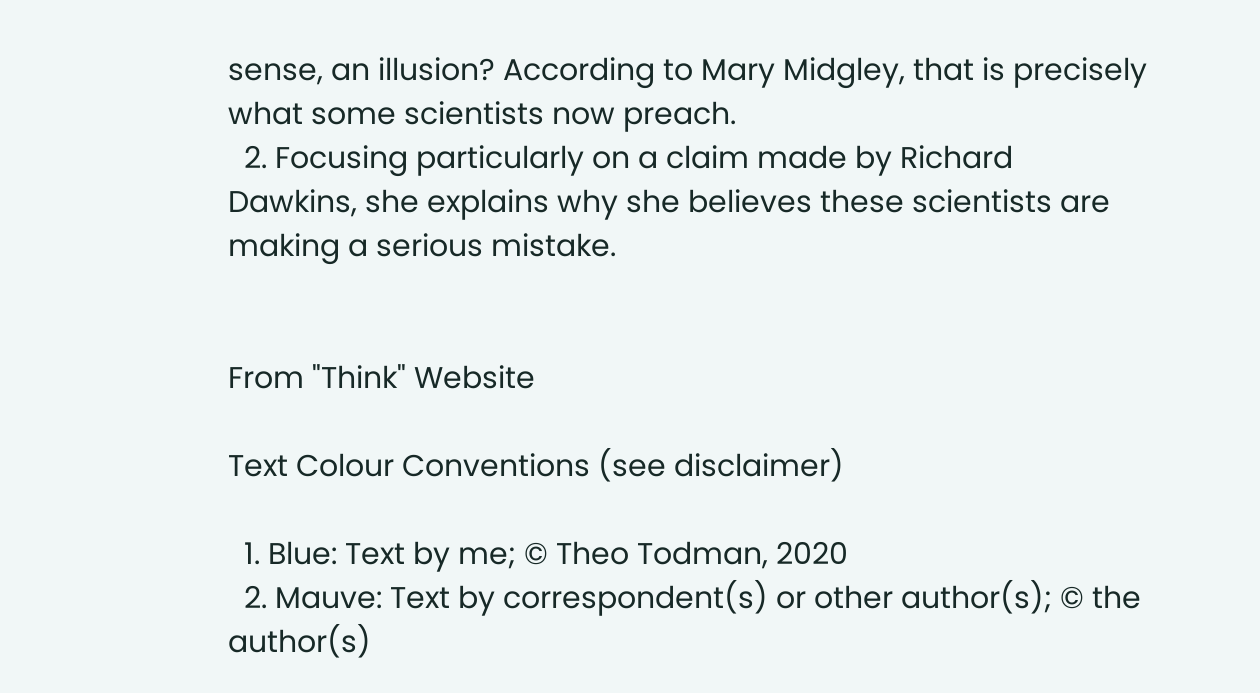sense, an illusion? According to Mary Midgley, that is precisely what some scientists now preach.
  2. Focusing particularly on a claim made by Richard Dawkins, she explains why she believes these scientists are making a serious mistake.


From "Think" Website

Text Colour Conventions (see disclaimer)

  1. Blue: Text by me; © Theo Todman, 2020
  2. Mauve: Text by correspondent(s) or other author(s); © the author(s)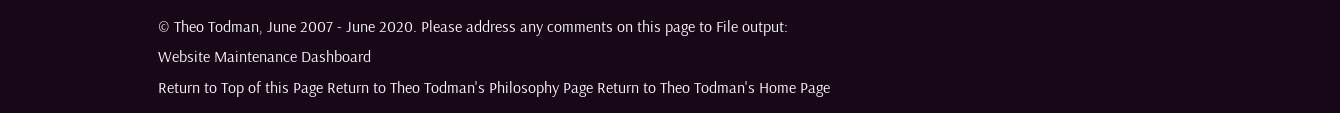© Theo Todman, June 2007 - June 2020. Please address any comments on this page to File output:
Website Maintenance Dashboard
Return to Top of this Page Return to Theo Todman's Philosophy Page Return to Theo Todman's Home Page